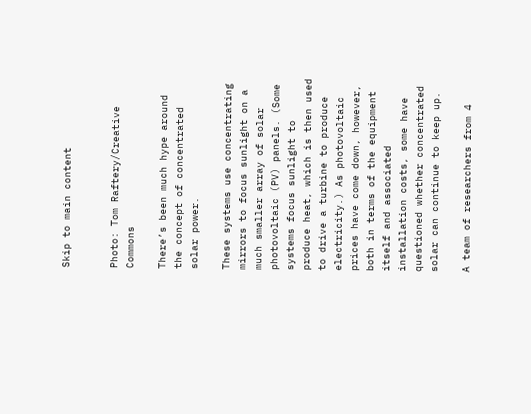Skip to main content


Photo: Tom Raftery/Creative Commons

There’s been much hype around the concept of concentrated solar power.

These systems use concentrating mirrors to focus sunlight on a much smaller array of solar photovoltaic (PV) panels. (Some systems focus sunlight to produce heat, which is then used to drive a turbine to produce electricity.) As photovoltaic prices have come down, however, both in terms of the equipment itself and associated installation costs, some have questioned whether concentrated solar can continue to keep up.

A team of researchers from 4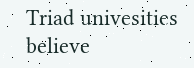Triad univesities believe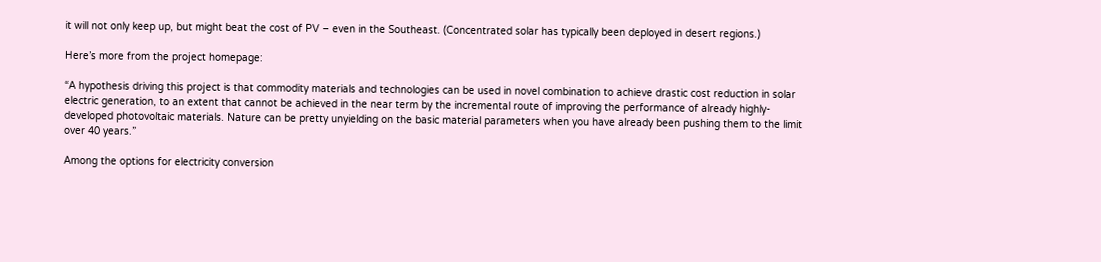it will not only keep up, but might beat the cost of PV – even in the Southeast. (Concentrated solar has typically been deployed in desert regions.)

Here’s more from the project homepage:

“A hypothesis driving this project is that commodity materials and technologies can be used in novel combination to achieve drastic cost reduction in solar electric generation, to an extent that cannot be achieved in the near term by the incremental route of improving the performance of already highly-developed photovoltaic materials. Nature can be pretty unyielding on the basic material parameters when you have already been pushing them to the limit over 40 years.”

Among the options for electricity conversion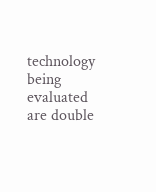technology being evaluated are double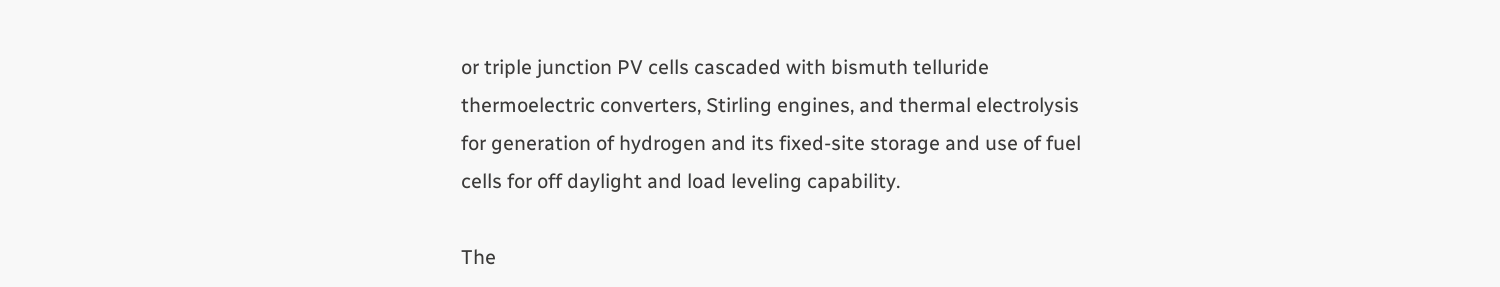or triple junction PV cells cascaded with bismuth telluride thermoelectric converters, Stirling engines, and thermal electrolysis for generation of hydrogen and its fixed-site storage and use of fuel cells for off daylight and load leveling capability.

The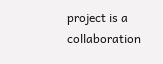project is a collaboration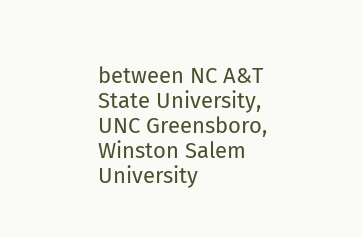between NC A&T State University, UNC Greensboro, Winston Salem University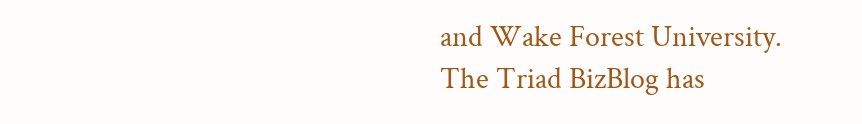and Wake Forest University. The Triad BizBlog has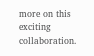more on this exciting collaboration.